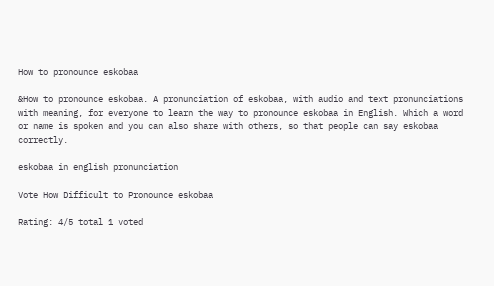How to pronounce eskobaa

&How to pronounce eskobaa. A pronunciation of eskobaa, with audio and text pronunciations with meaning, for everyone to learn the way to pronounce eskobaa in English. Which a word or name is spoken and you can also share with others, so that people can say eskobaa correctly.

eskobaa in english pronunciation

Vote How Difficult to Pronounce eskobaa

Rating: 4/5 total 1 voted